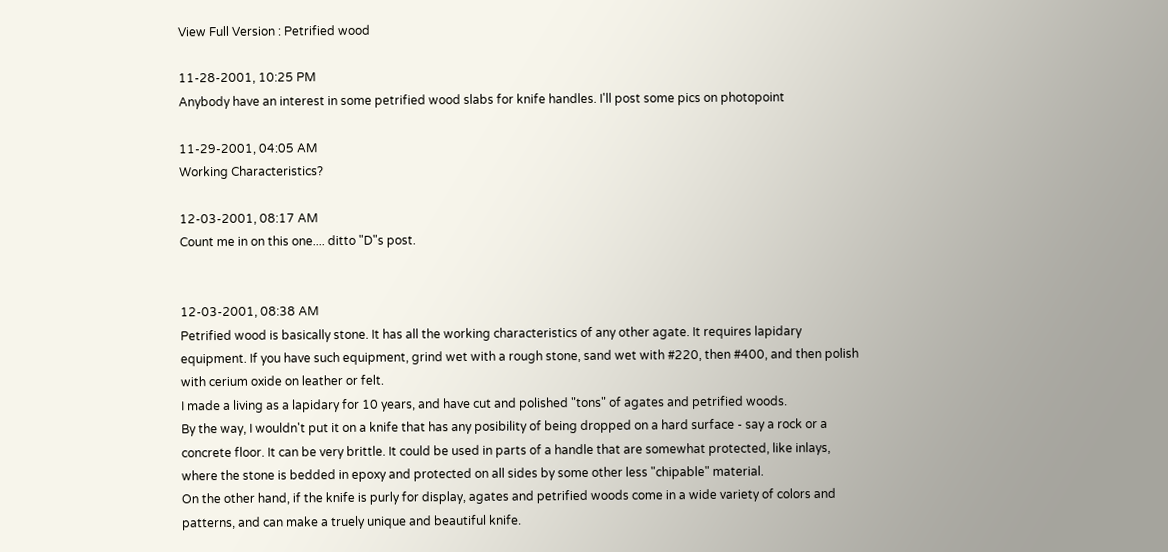View Full Version : Petrified wood

11-28-2001, 10:25 PM
Anybody have an interest in some petrified wood slabs for knife handles. I'll post some pics on photopoint

11-29-2001, 04:05 AM
Working Characteristics?

12-03-2001, 08:17 AM
Count me in on this one.... ditto "D"s post.


12-03-2001, 08:38 AM
Petrified wood is basically stone. It has all the working characteristics of any other agate. It requires lapidary equipment. If you have such equipment, grind wet with a rough stone, sand wet with #220, then #400, and then polish with cerium oxide on leather or felt.
I made a living as a lapidary for 10 years, and have cut and polished "tons" of agates and petrified woods.
By the way, I wouldn't put it on a knife that has any posibility of being dropped on a hard surface - say a rock or a concrete floor. It can be very brittle. It could be used in parts of a handle that are somewhat protected, like inlays, where the stone is bedded in epoxy and protected on all sides by some other less "chipable" material.
On the other hand, if the knife is purly for display, agates and petrified woods come in a wide variety of colors and patterns, and can make a truely unique and beautiful knife.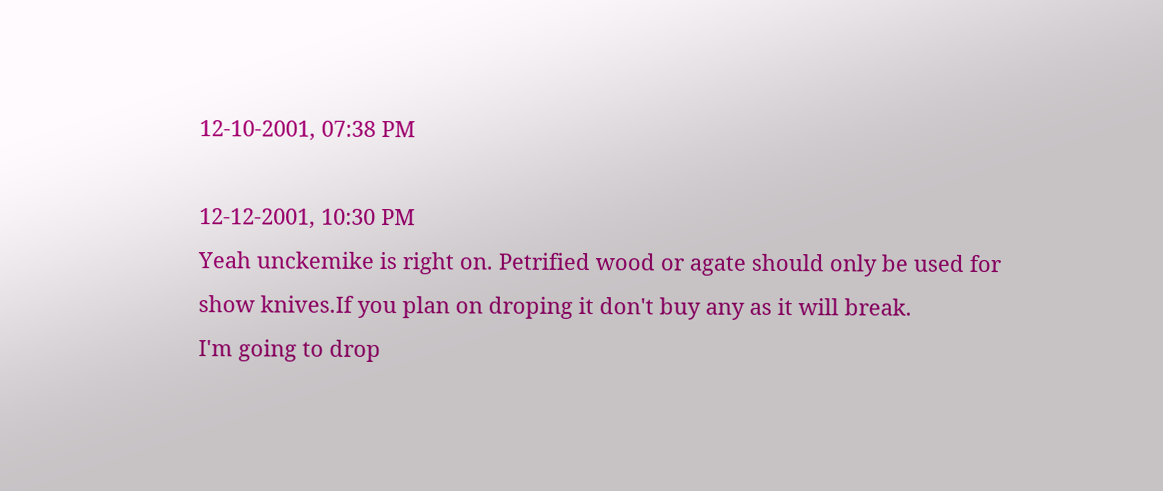12-10-2001, 07:38 PM

12-12-2001, 10:30 PM
Yeah unckemike is right on. Petrified wood or agate should only be used for show knives.If you plan on droping it don't buy any as it will break.
I'm going to drop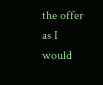the offer as I would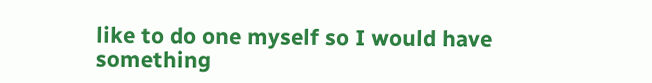like to do one myself so I would have something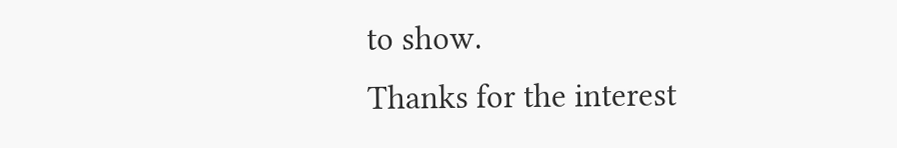to show.
Thanks for the interest